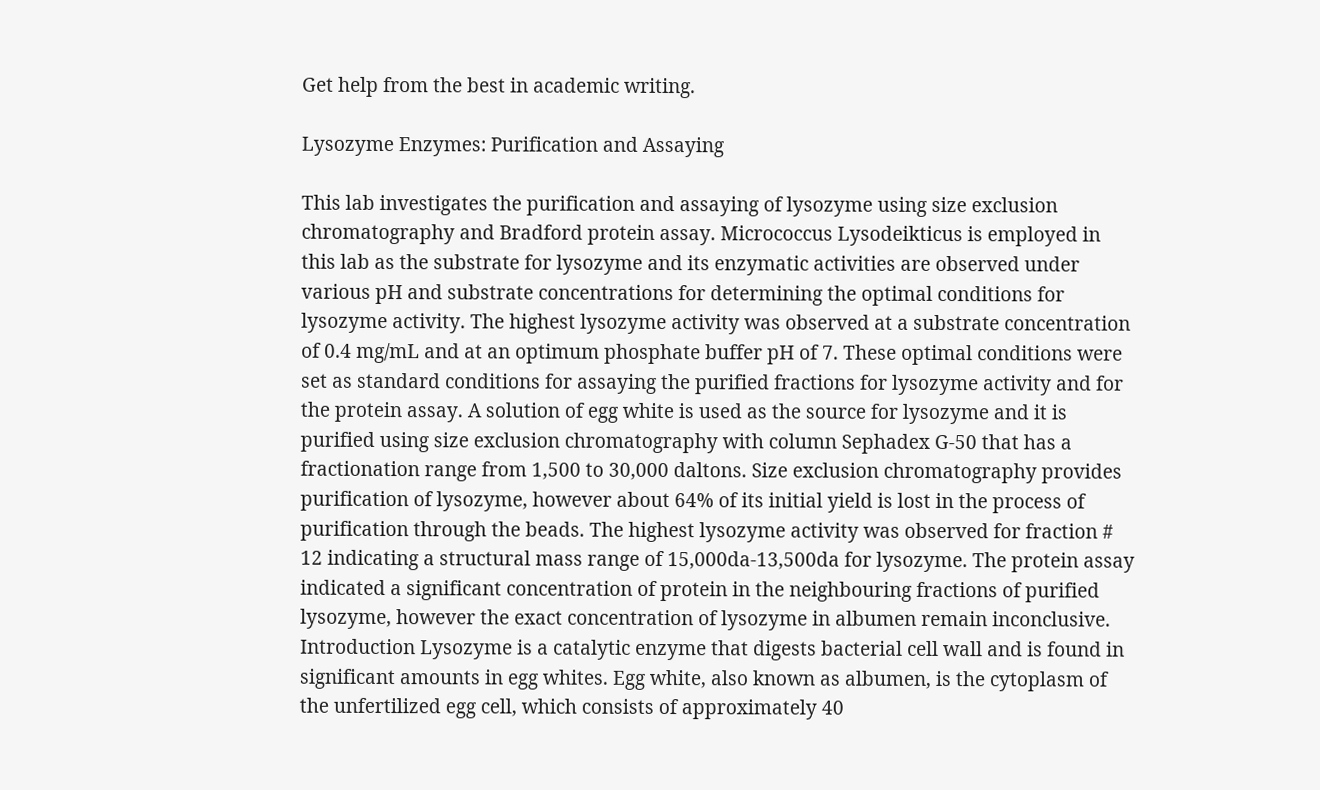Get help from the best in academic writing.

Lysozyme Enzymes: Purification and Assaying

This lab investigates the purification and assaying of lysozyme using size exclusion chromatography and Bradford protein assay. Micrococcus Lysodeikticus is employed in this lab as the substrate for lysozyme and its enzymatic activities are observed under various pH and substrate concentrations for determining the optimal conditions for lysozyme activity. The highest lysozyme activity was observed at a substrate concentration of 0.4 mg/mL and at an optimum phosphate buffer pH of 7. These optimal conditions were set as standard conditions for assaying the purified fractions for lysozyme activity and for the protein assay. A solution of egg white is used as the source for lysozyme and it is purified using size exclusion chromatography with column Sephadex G-50 that has a fractionation range from 1,500 to 30,000 daltons. Size exclusion chromatography provides purification of lysozyme, however about 64% of its initial yield is lost in the process of purification through the beads. The highest lysozyme activity was observed for fraction # 12 indicating a structural mass range of 15,000da-13,500da for lysozyme. The protein assay indicated a significant concentration of protein in the neighbouring fractions of purified lysozyme, however the exact concentration of lysozyme in albumen remain inconclusive.
Introduction Lysozyme is a catalytic enzyme that digests bacterial cell wall and is found in significant amounts in egg whites. Egg white, also known as albumen, is the cytoplasm of the unfertilized egg cell, which consists of approximately 40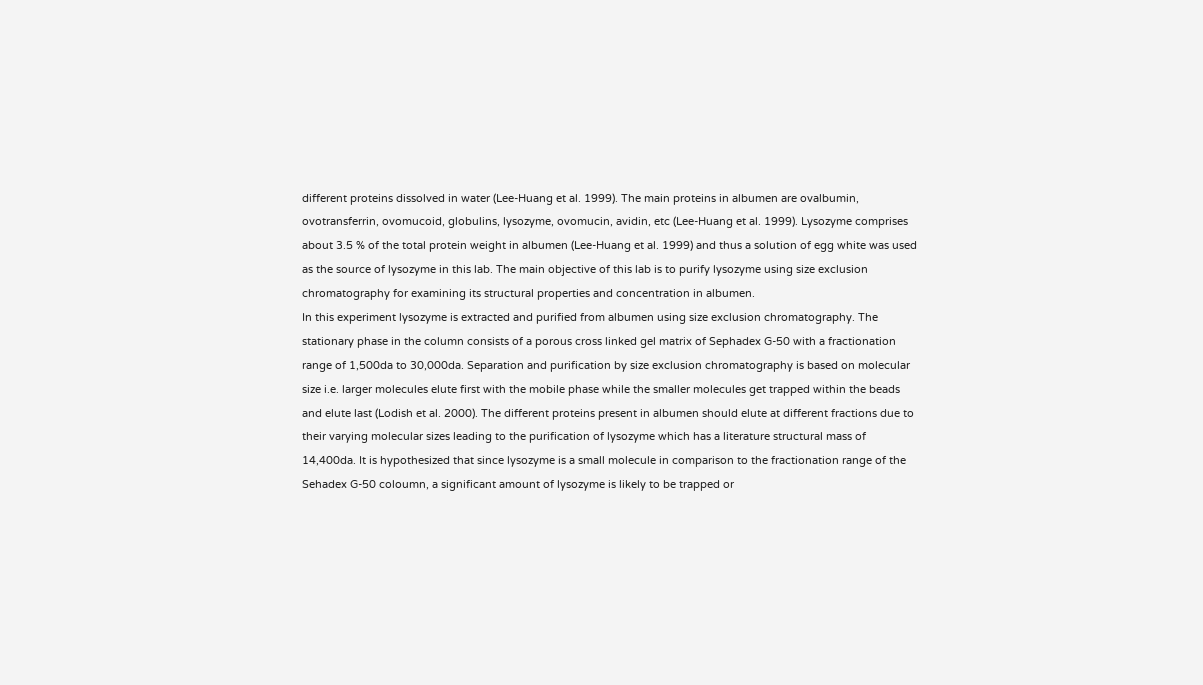different proteins dissolved in water (Lee-Huang et al. 1999). The main proteins in albumen are ovalbumin, ovotransferrin, ovomucoid, globulins, lysozyme, ovomucin, avidin, etc (Lee-Huang et al. 1999). Lysozyme comprises about 3.5 % of the total protein weight in albumen (Lee-Huang et al. 1999) and thus a solution of egg white was used as the source of lysozyme in this lab. The main objective of this lab is to purify lysozyme using size exclusion chromatography for examining its structural properties and concentration in albumen.
In this experiment lysozyme is extracted and purified from albumen using size exclusion chromatography. The stationary phase in the column consists of a porous cross linked gel matrix of Sephadex G-50 with a fractionation range of 1,500da to 30,000da. Separation and purification by size exclusion chromatography is based on molecular size i.e. larger molecules elute first with the mobile phase while the smaller molecules get trapped within the beads and elute last (Lodish et al. 2000). The different proteins present in albumen should elute at different fractions due to their varying molecular sizes leading to the purification of lysozyme which has a literature structural mass of 14,400da. It is hypothesized that since lysozyme is a small molecule in comparison to the fractionation range of the Sehadex G-50 coloumn, a significant amount of lysozyme is likely to be trapped or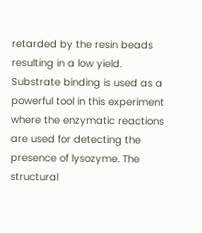retarded by the resin beads resulting in a low yield.
Substrate binding is used as a powerful tool in this experiment where the enzymatic reactions are used for detecting the presence of lysozyme. The structural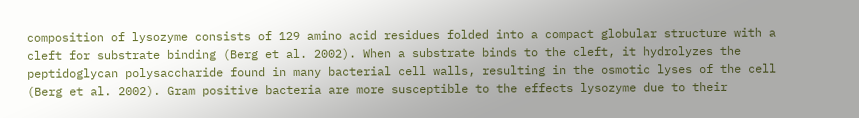composition of lysozyme consists of 129 amino acid residues folded into a compact globular structure with a cleft for substrate binding (Berg et al. 2002). When a substrate binds to the cleft, it hydrolyzes the peptidoglycan polysaccharide found in many bacterial cell walls, resulting in the osmotic lyses of the cell (Berg et al. 2002). Gram positive bacteria are more susceptible to the effects lysozyme due to their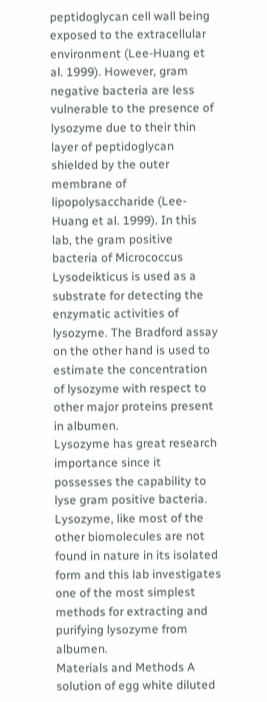peptidoglycan cell wall being exposed to the extracellular environment (Lee-Huang et al. 1999). However, gram negative bacteria are less vulnerable to the presence of lysozyme due to their thin layer of peptidoglycan shielded by the outer membrane of lipopolysaccharide (Lee-Huang et al. 1999). In this lab, the gram positive bacteria of Micrococcus Lysodeikticus is used as a substrate for detecting the enzymatic activities of lysozyme. The Bradford assay on the other hand is used to estimate the concentration of lysozyme with respect to other major proteins present in albumen.
Lysozyme has great research importance since it possesses the capability to lyse gram positive bacteria. Lysozyme, like most of the other biomolecules are not found in nature in its isolated form and this lab investigates one of the most simplest methods for extracting and purifying lysozyme from albumen.
Materials and Methods A solution of egg white diluted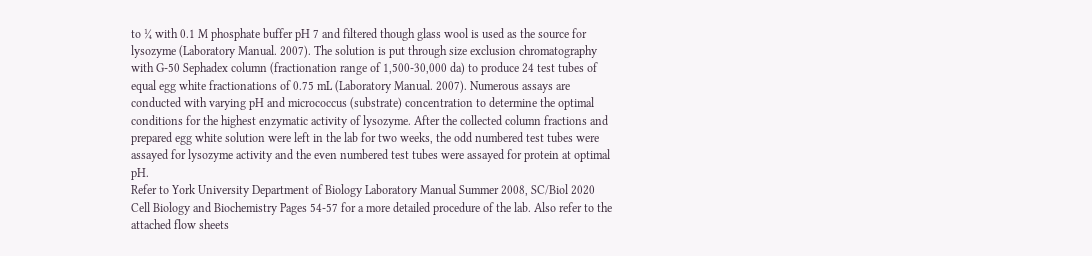to ¼ with 0.1 M phosphate buffer pH 7 and filtered though glass wool is used as the source for lysozyme (Laboratory Manual. 2007). The solution is put through size exclusion chromatography with G-50 Sephadex column (fractionation range of 1,500-30,000 da) to produce 24 test tubes of equal egg white fractionations of 0.75 mL (Laboratory Manual. 2007). Numerous assays are conducted with varying pH and micrococcus (substrate) concentration to determine the optimal conditions for the highest enzymatic activity of lysozyme. After the collected column fractions and prepared egg white solution were left in the lab for two weeks, the odd numbered test tubes were assayed for lysozyme activity and the even numbered test tubes were assayed for protein at optimal pH.
Refer to York University Department of Biology Laboratory Manual Summer 2008, SC/Biol 2020 Cell Biology and Biochemistry Pages 54-57 for a more detailed procedure of the lab. Also refer to the attached flow sheets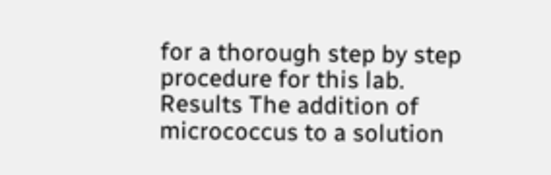for a thorough step by step procedure for this lab.
Results The addition of micrococcus to a solution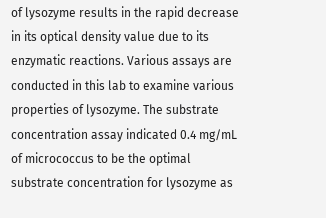of lysozyme results in the rapid decrease in its optical density value due to its enzymatic reactions. Various assays are conducted in this lab to examine various properties of lysozyme. The substrate concentration assay indicated 0.4 mg/mL of micrococcus to be the optimal substrate concentration for lysozyme as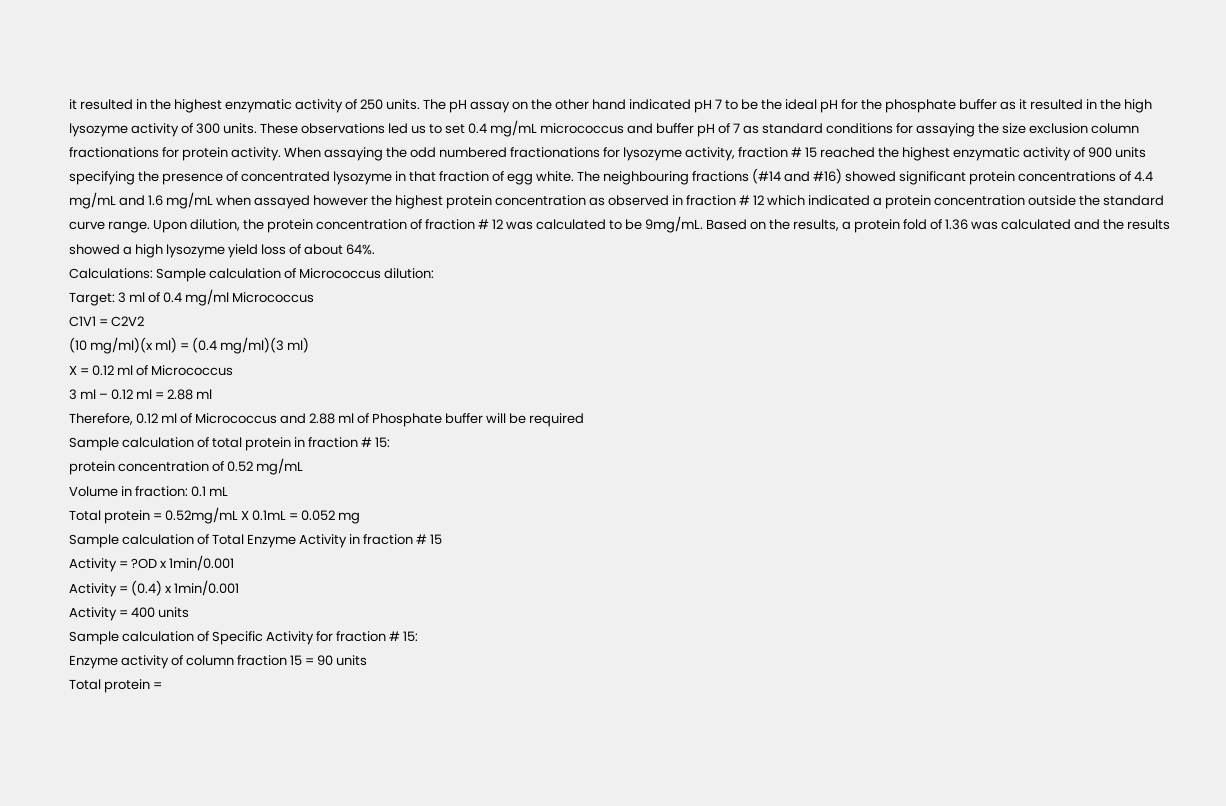it resulted in the highest enzymatic activity of 250 units. The pH assay on the other hand indicated pH 7 to be the ideal pH for the phosphate buffer as it resulted in the high lysozyme activity of 300 units. These observations led us to set 0.4 mg/mL micrococcus and buffer pH of 7 as standard conditions for assaying the size exclusion column fractionations for protein activity. When assaying the odd numbered fractionations for lysozyme activity, fraction # 15 reached the highest enzymatic activity of 900 units specifying the presence of concentrated lysozyme in that fraction of egg white. The neighbouring fractions (#14 and #16) showed significant protein concentrations of 4.4 mg/mL and 1.6 mg/mL when assayed however the highest protein concentration as observed in fraction # 12 which indicated a protein concentration outside the standard curve range. Upon dilution, the protein concentration of fraction # 12 was calculated to be 9mg/mL. Based on the results, a protein fold of 1.36 was calculated and the results showed a high lysozyme yield loss of about 64%.
Calculations: Sample calculation of Micrococcus dilution:
Target: 3 ml of 0.4 mg/ml Micrococcus
C1V1 = C2V2
(10 mg/ml)(x ml) = (0.4 mg/ml)(3 ml)
X = 0.12 ml of Micrococcus
3 ml – 0.12 ml = 2.88 ml
Therefore, 0.12 ml of Micrococcus and 2.88 ml of Phosphate buffer will be required
Sample calculation of total protein in fraction # 15:
protein concentration of 0.52 mg/mL
Volume in fraction: 0.1 mL
Total protein = 0.52mg/mL X 0.1mL = 0.052 mg
Sample calculation of Total Enzyme Activity in fraction # 15
Activity = ?OD x 1min/0.001
Activity = (0.4) x 1min/0.001
Activity = 400 units
Sample calculation of Specific Activity for fraction # 15:
Enzyme activity of column fraction 15 = 90 units
Total protein =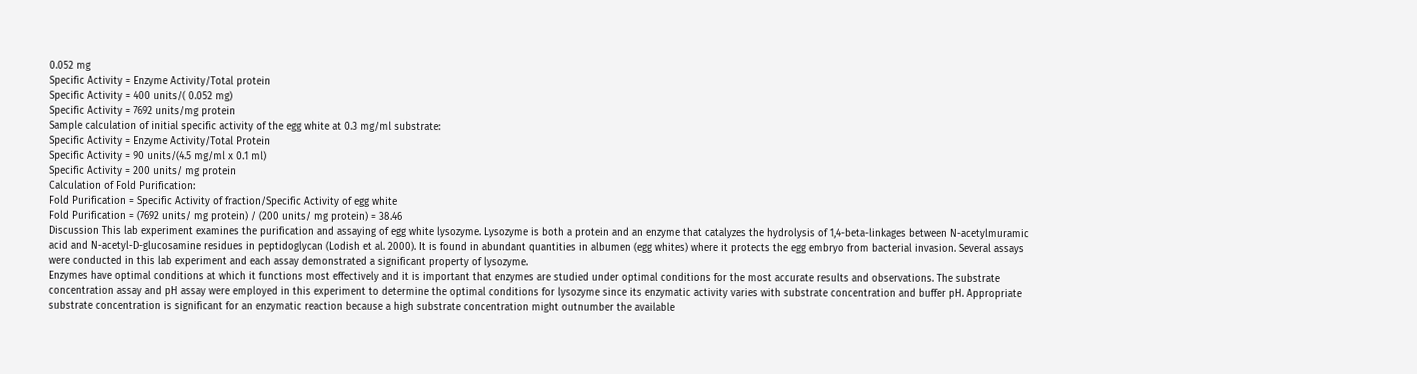0.052 mg
Specific Activity = Enzyme Activity/Total protein
Specific Activity = 400 units/( 0.052 mg)
Specific Activity = 7692 units/mg protein
Sample calculation of initial specific activity of the egg white at 0.3 mg/ml substrate:
Specific Activity = Enzyme Activity/Total Protein
Specific Activity = 90 units/(4.5 mg/ml x 0.1 ml)
Specific Activity = 200 units/ mg protein
Calculation of Fold Purification:
Fold Purification = Specific Activity of fraction/Specific Activity of egg white
Fold Purification = (7692 units/ mg protein) / (200 units/ mg protein) = 38.46
Discussion This lab experiment examines the purification and assaying of egg white lysozyme. Lysozyme is both a protein and an enzyme that catalyzes the hydrolysis of 1,4-beta-linkages between N-acetylmuramic acid and N-acetyl-D-glucosamine residues in peptidoglycan (Lodish et al. 2000). It is found in abundant quantities in albumen (egg whites) where it protects the egg embryo from bacterial invasion. Several assays were conducted in this lab experiment and each assay demonstrated a significant property of lysozyme.
Enzymes have optimal conditions at which it functions most effectively and it is important that enzymes are studied under optimal conditions for the most accurate results and observations. The substrate concentration assay and pH assay were employed in this experiment to determine the optimal conditions for lysozyme since its enzymatic activity varies with substrate concentration and buffer pH. Appropriate substrate concentration is significant for an enzymatic reaction because a high substrate concentration might outnumber the available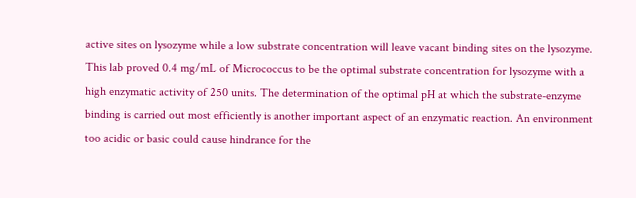active sites on lysozyme while a low substrate concentration will leave vacant binding sites on the lysozyme. This lab proved 0.4 mg/mL of Micrococcus to be the optimal substrate concentration for lysozyme with a high enzymatic activity of 250 units. The determination of the optimal pH at which the substrate-enzyme binding is carried out most efficiently is another important aspect of an enzymatic reaction. An environment too acidic or basic could cause hindrance for the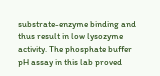substrate-enzyme binding and thus result in low lysozyme activity. The phosphate buffer pH assay in this lab proved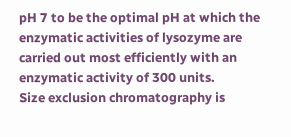pH 7 to be the optimal pH at which the enzymatic activities of lysozyme are carried out most efficiently with an enzymatic activity of 300 units.
Size exclusion chromatography is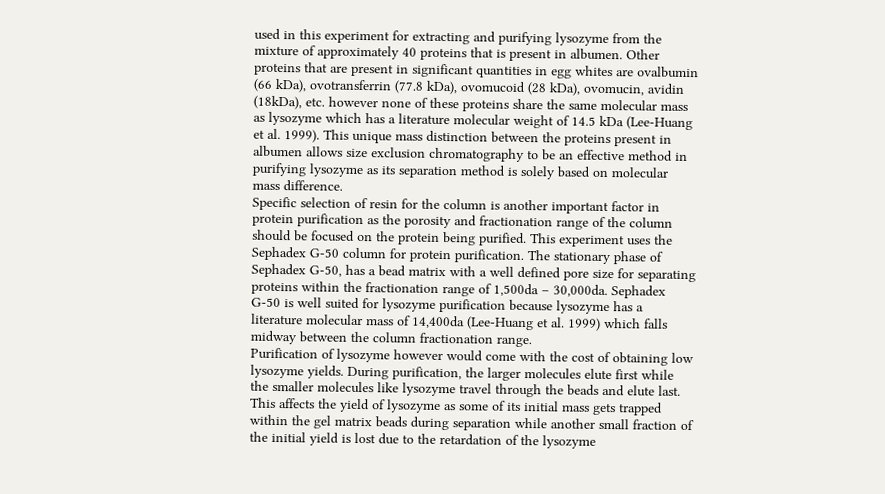used in this experiment for extracting and purifying lysozyme from the mixture of approximately 40 proteins that is present in albumen. Other proteins that are present in significant quantities in egg whites are ovalbumin (66 kDa), ovotransferrin (77.8 kDa), ovomucoid (28 kDa), ovomucin, avidin (18kDa), etc. however none of these proteins share the same molecular mass as lysozyme which has a literature molecular weight of 14.5 kDa (Lee-Huang et al. 1999). This unique mass distinction between the proteins present in albumen allows size exclusion chromatography to be an effective method in purifying lysozyme as its separation method is solely based on molecular mass difference.
Specific selection of resin for the column is another important factor in protein purification as the porosity and fractionation range of the column should be focused on the protein being purified. This experiment uses the Sephadex G-50 column for protein purification. The stationary phase of Sephadex G-50, has a bead matrix with a well defined pore size for separating proteins within the fractionation range of 1,500da – 30,000da. Sephadex G-50 is well suited for lysozyme purification because lysozyme has a literature molecular mass of 14,400da (Lee-Huang et al. 1999) which falls midway between the column fractionation range.
Purification of lysozyme however would come with the cost of obtaining low lysozyme yields. During purification, the larger molecules elute first while the smaller molecules like lysozyme travel through the beads and elute last. This affects the yield of lysozyme as some of its initial mass gets trapped within the gel matrix beads during separation while another small fraction of the initial yield is lost due to the retardation of the lysozyme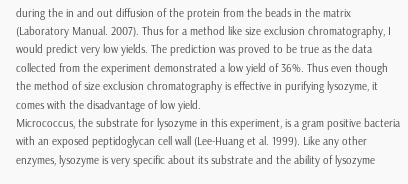during the in and out diffusion of the protein from the beads in the matrix (Laboratory Manual. 2007). Thus for a method like size exclusion chromatography, I would predict very low yields. The prediction was proved to be true as the data collected from the experiment demonstrated a low yield of 36%. Thus even though the method of size exclusion chromatography is effective in purifying lysozyme, it comes with the disadvantage of low yield.
Micrococcus, the substrate for lysozyme in this experiment, is a gram positive bacteria with an exposed peptidoglycan cell wall (Lee-Huang et al. 1999). Like any other enzymes, lysozyme is very specific about its substrate and the ability of lysozyme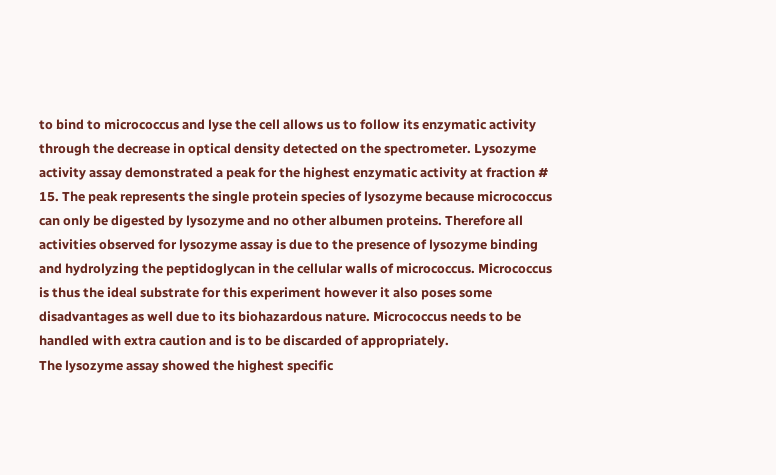to bind to micrococcus and lyse the cell allows us to follow its enzymatic activity through the decrease in optical density detected on the spectrometer. Lysozyme activity assay demonstrated a peak for the highest enzymatic activity at fraction # 15. The peak represents the single protein species of lysozyme because micrococcus can only be digested by lysozyme and no other albumen proteins. Therefore all activities observed for lysozyme assay is due to the presence of lysozyme binding and hydrolyzing the peptidoglycan in the cellular walls of micrococcus. Micrococcus is thus the ideal substrate for this experiment however it also poses some disadvantages as well due to its biohazardous nature. Micrococcus needs to be handled with extra caution and is to be discarded of appropriately.
The lysozyme assay showed the highest specific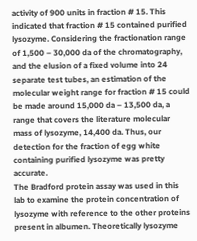activity of 900 units in fraction # 15. This indicated that fraction # 15 contained purified lysozyme. Considering the fractionation range of 1,500 – 30,000 da of the chromatography, and the elusion of a fixed volume into 24 separate test tubes, an estimation of the molecular weight range for fraction # 15 could be made around 15,000 da – 13,500 da, a range that covers the literature molecular mass of lysozyme, 14,400 da. Thus, our detection for the fraction of egg white containing purified lysozyme was pretty accurate.
The Bradford protein assay was used in this lab to examine the protein concentration of lysozyme with reference to the other proteins present in albumen. Theoretically lysozyme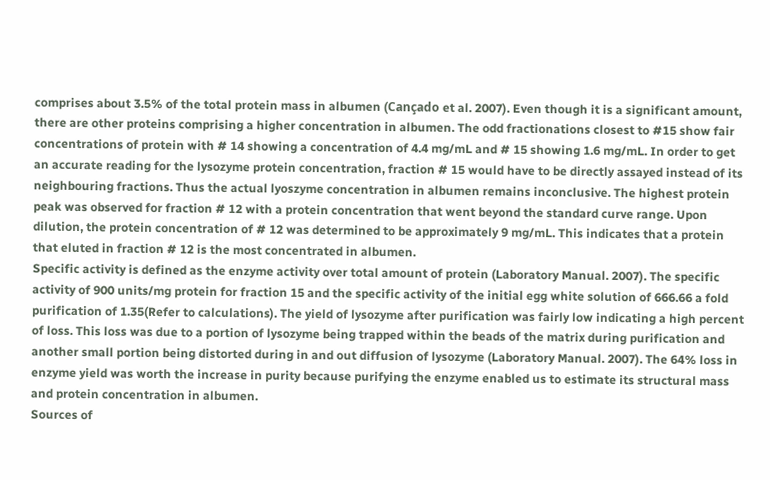comprises about 3.5% of the total protein mass in albumen (Cançado et al. 2007). Even though it is a significant amount, there are other proteins comprising a higher concentration in albumen. The odd fractionations closest to #15 show fair concentrations of protein with # 14 showing a concentration of 4.4 mg/mL and # 15 showing 1.6 mg/mL. In order to get an accurate reading for the lysozyme protein concentration, fraction # 15 would have to be directly assayed instead of its neighbouring fractions. Thus the actual lyoszyme concentration in albumen remains inconclusive. The highest protein peak was observed for fraction # 12 with a protein concentration that went beyond the standard curve range. Upon dilution, the protein concentration of # 12 was determined to be approximately 9 mg/mL. This indicates that a protein that eluted in fraction # 12 is the most concentrated in albumen.
Specific activity is defined as the enzyme activity over total amount of protein (Laboratory Manual. 2007). The specific activity of 900 units/mg protein for fraction 15 and the specific activity of the initial egg white solution of 666.66 a fold purification of 1.35(Refer to calculations). The yield of lysozyme after purification was fairly low indicating a high percent of loss. This loss was due to a portion of lysozyme being trapped within the beads of the matrix during purification and another small portion being distorted during in and out diffusion of lysozyme (Laboratory Manual. 2007). The 64% loss in enzyme yield was worth the increase in purity because purifying the enzyme enabled us to estimate its structural mass and protein concentration in albumen.
Sources of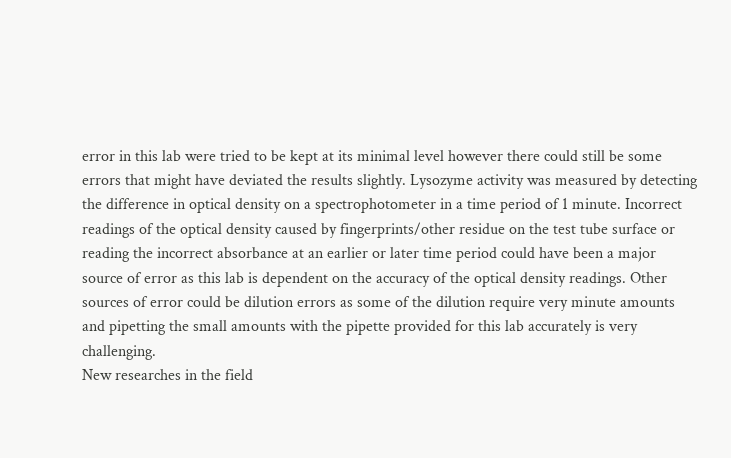error in this lab were tried to be kept at its minimal level however there could still be some errors that might have deviated the results slightly. Lysozyme activity was measured by detecting the difference in optical density on a spectrophotometer in a time period of 1 minute. Incorrect readings of the optical density caused by fingerprints/other residue on the test tube surface or reading the incorrect absorbance at an earlier or later time period could have been a major source of error as this lab is dependent on the accuracy of the optical density readings. Other sources of error could be dilution errors as some of the dilution require very minute amounts and pipetting the small amounts with the pipette provided for this lab accurately is very challenging.
New researches in the field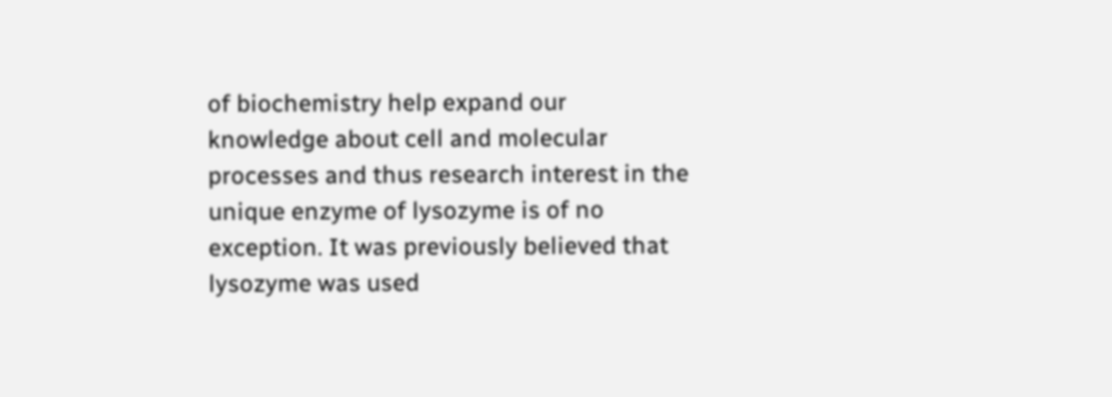of biochemistry help expand our knowledge about cell and molecular processes and thus research interest in the unique enzyme of lysozyme is of no exception. It was previously believed that lysozyme was used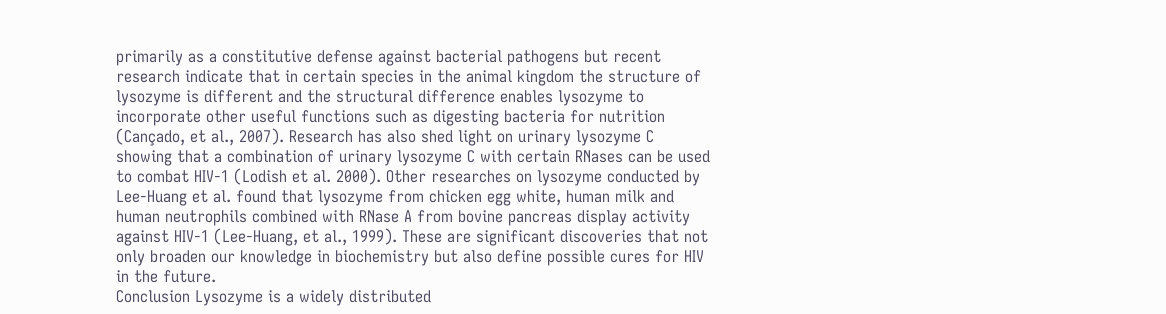primarily as a constitutive defense against bacterial pathogens but recent research indicate that in certain species in the animal kingdom the structure of lysozyme is different and the structural difference enables lysozyme to incorporate other useful functions such as digesting bacteria for nutrition (Cançado, et al., 2007). Research has also shed light on urinary lysozyme C showing that a combination of urinary lysozyme C with certain RNases can be used to combat HIV-1 (Lodish et al. 2000). Other researches on lysozyme conducted by Lee-Huang et al. found that lysozyme from chicken egg white, human milk and human neutrophils combined with RNase A from bovine pancreas display activity against HIV-1 (Lee-Huang, et al., 1999). These are significant discoveries that not only broaden our knowledge in biochemistry but also define possible cures for HIV in the future.
Conclusion Lysozyme is a widely distributed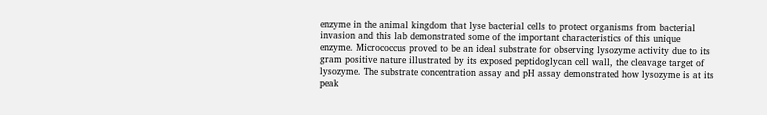enzyme in the animal kingdom that lyse bacterial cells to protect organisms from bacterial invasion and this lab demonstrated some of the important characteristics of this unique enzyme. Micrococcus proved to be an ideal substrate for observing lysozyme activity due to its gram positive nature illustrated by its exposed peptidoglycan cell wall, the cleavage target of lysozyme. The substrate concentration assay and pH assay demonstrated how lysozyme is at its peak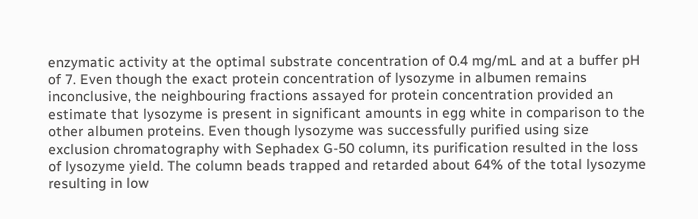enzymatic activity at the optimal substrate concentration of 0.4 mg/mL and at a buffer pH of 7. Even though the exact protein concentration of lysozyme in albumen remains inconclusive, the neighbouring fractions assayed for protein concentration provided an estimate that lysozyme is present in significant amounts in egg white in comparison to the other albumen proteins. Even though lysozyme was successfully purified using size exclusion chromatography with Sephadex G-50 column, its purification resulted in the loss of lysozyme yield. The column beads trapped and retarded about 64% of the total lysozyme resulting in low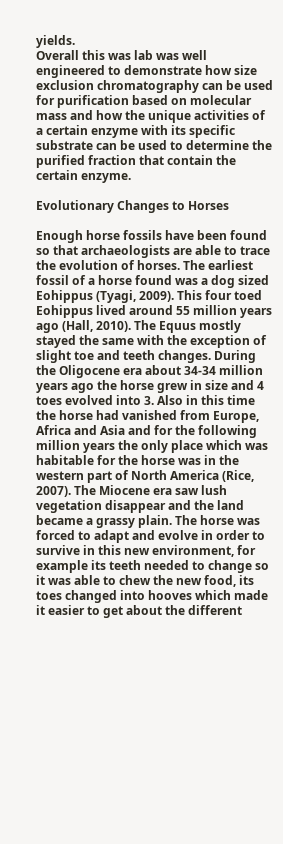yields.
Overall this was lab was well engineered to demonstrate how size exclusion chromatography can be used for purification based on molecular mass and how the unique activities of a certain enzyme with its specific substrate can be used to determine the purified fraction that contain the certain enzyme.

Evolutionary Changes to Horses

Enough horse fossils have been found so that archaeologists are able to trace the evolution of horses. The earliest fossil of a horse found was a dog sized Eohippus (Tyagi, 2009). This four toed Eohippus lived around 55 million years ago (Hall, 2010). The Equus mostly stayed the same with the exception of slight toe and teeth changes. During the Oligocene era about 34-34 million years ago the horse grew in size and 4 toes evolved into 3. Also in this time the horse had vanished from Europe, Africa and Asia and for the following million years the only place which was habitable for the horse was in the western part of North America (Rice, 2007). The Miocene era saw lush vegetation disappear and the land became a grassy plain. The horse was forced to adapt and evolve in order to survive in this new environment, for example its teeth needed to change so it was able to chew the new food, its toes changed into hooves which made it easier to get about the different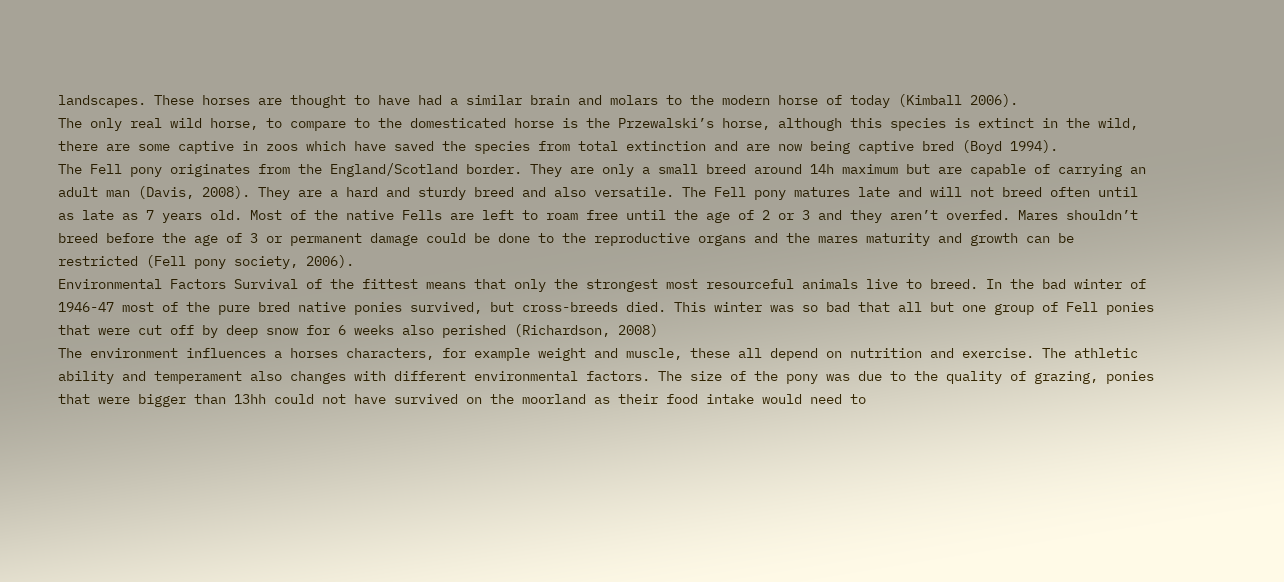landscapes. These horses are thought to have had a similar brain and molars to the modern horse of today (Kimball 2006).
The only real wild horse, to compare to the domesticated horse is the Przewalski’s horse, although this species is extinct in the wild, there are some captive in zoos which have saved the species from total extinction and are now being captive bred (Boyd 1994).
The Fell pony originates from the England/Scotland border. They are only a small breed around 14h maximum but are capable of carrying an adult man (Davis, 2008). They are a hard and sturdy breed and also versatile. The Fell pony matures late and will not breed often until as late as 7 years old. Most of the native Fells are left to roam free until the age of 2 or 3 and they aren’t overfed. Mares shouldn’t breed before the age of 3 or permanent damage could be done to the reproductive organs and the mares maturity and growth can be restricted (Fell pony society, 2006).
Environmental Factors Survival of the fittest means that only the strongest most resourceful animals live to breed. In the bad winter of 1946-47 most of the pure bred native ponies survived, but cross-breeds died. This winter was so bad that all but one group of Fell ponies that were cut off by deep snow for 6 weeks also perished (Richardson, 2008)
The environment influences a horses characters, for example weight and muscle, these all depend on nutrition and exercise. The athletic ability and temperament also changes with different environmental factors. The size of the pony was due to the quality of grazing, ponies that were bigger than 13hh could not have survived on the moorland as their food intake would need to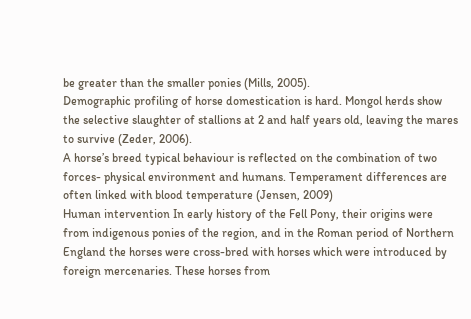be greater than the smaller ponies (Mills, 2005).
Demographic profiling of horse domestication is hard. Mongol herds show the selective slaughter of stallions at 2 and half years old, leaving the mares to survive (Zeder, 2006).
A horse’s breed typical behaviour is reflected on the combination of two forces- physical environment and humans. Temperament differences are often linked with blood temperature (Jensen, 2009)
Human intervention In early history of the Fell Pony, their origins were from indigenous ponies of the region, and in the Roman period of Northern England the horses were cross-bred with horses which were introduced by foreign mercenaries. These horses from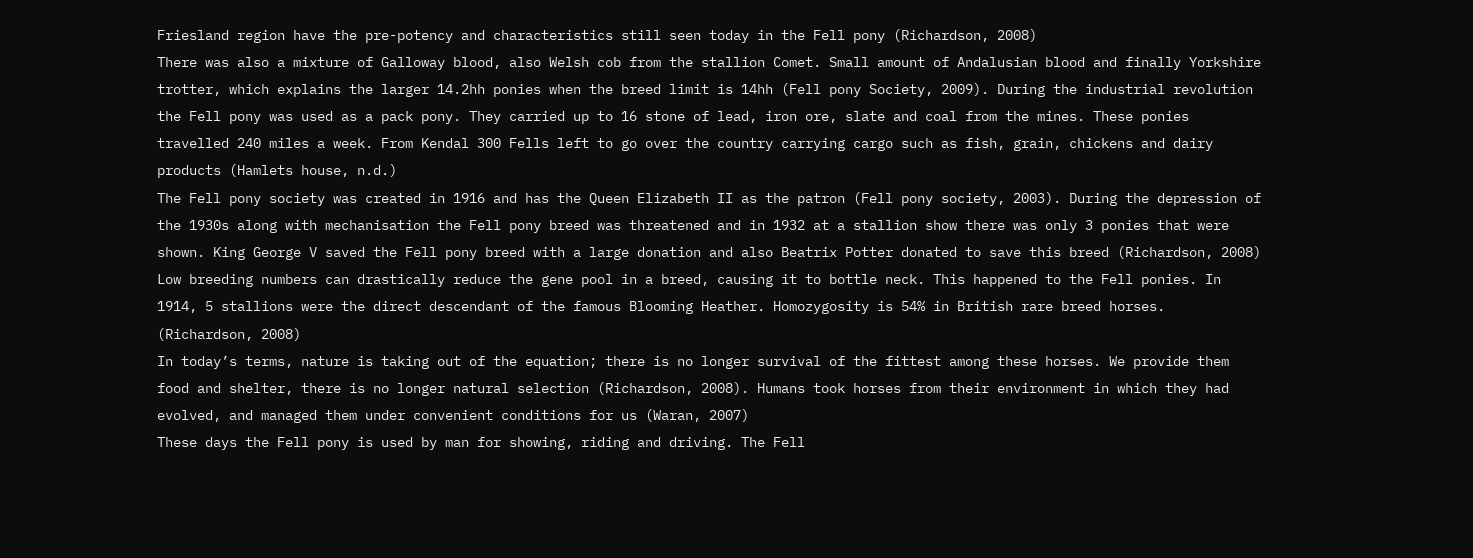Friesland region have the pre-potency and characteristics still seen today in the Fell pony (Richardson, 2008)
There was also a mixture of Galloway blood, also Welsh cob from the stallion Comet. Small amount of Andalusian blood and finally Yorkshire trotter, which explains the larger 14.2hh ponies when the breed limit is 14hh (Fell pony Society, 2009). During the industrial revolution the Fell pony was used as a pack pony. They carried up to 16 stone of lead, iron ore, slate and coal from the mines. These ponies travelled 240 miles a week. From Kendal 300 Fells left to go over the country carrying cargo such as fish, grain, chickens and dairy products (Hamlets house, n.d.)
The Fell pony society was created in 1916 and has the Queen Elizabeth II as the patron (Fell pony society, 2003). During the depression of the 1930s along with mechanisation the Fell pony breed was threatened and in 1932 at a stallion show there was only 3 ponies that were shown. King George V saved the Fell pony breed with a large donation and also Beatrix Potter donated to save this breed (Richardson, 2008)
Low breeding numbers can drastically reduce the gene pool in a breed, causing it to bottle neck. This happened to the Fell ponies. In 1914, 5 stallions were the direct descendant of the famous Blooming Heather. Homozygosity is 54% in British rare breed horses. (Richardson, 2008)
In today’s terms, nature is taking out of the equation; there is no longer survival of the fittest among these horses. We provide them food and shelter, there is no longer natural selection (Richardson, 2008). Humans took horses from their environment in which they had evolved, and managed them under convenient conditions for us (Waran, 2007)
These days the Fell pony is used by man for showing, riding and driving. The Fell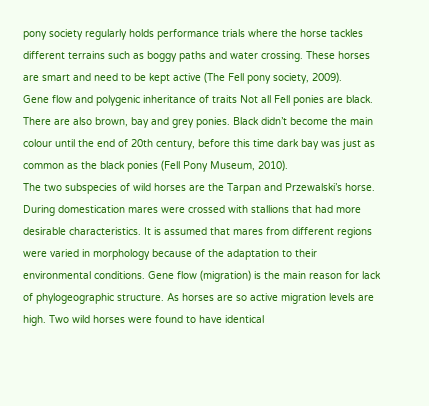pony society regularly holds performance trials where the horse tackles different terrains such as boggy paths and water crossing. These horses are smart and need to be kept active (The Fell pony society, 2009).
Gene flow and polygenic inheritance of traits Not all Fell ponies are black. There are also brown, bay and grey ponies. Black didn’t become the main colour until the end of 20th century, before this time dark bay was just as common as the black ponies (Fell Pony Museum, 2010).
The two subspecies of wild horses are the Tarpan and Przewalski’s horse. During domestication mares were crossed with stallions that had more desirable characteristics. It is assumed that mares from different regions were varied in morphology because of the adaptation to their environmental conditions. Gene flow (migration) is the main reason for lack of phylogeographic structure. As horses are so active migration levels are high. Two wild horses were found to have identical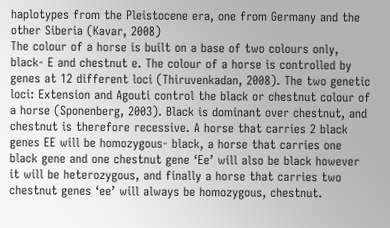haplotypes from the Pleistocene era, one from Germany and the other Siberia (Kavar, 2008)
The colour of a horse is built on a base of two colours only, black- E and chestnut e. The colour of a horse is controlled by genes at 12 different loci (Thiruvenkadan, 2008). The two genetic loci: Extension and Agouti control the black or chestnut colour of a horse (Sponenberg, 2003). Black is dominant over chestnut, and chestnut is therefore recessive. A horse that carries 2 black genes EE will be homozygous- black, a horse that carries one black gene and one chestnut gene ‘Ee’ will also be black however it will be heterozygous, and finally a horse that carries two chestnut genes ‘ee’ will always be homozygous, chestnut.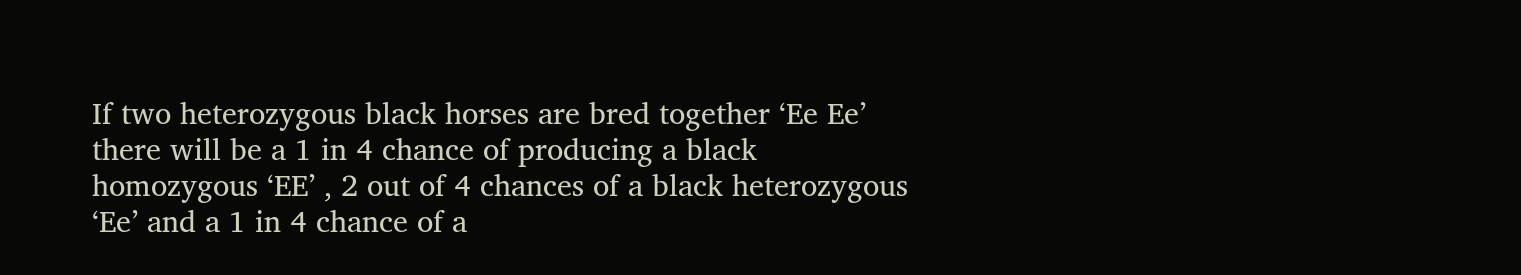If two heterozygous black horses are bred together ‘Ee Ee’ there will be a 1 in 4 chance of producing a black homozygous ‘EE’ , 2 out of 4 chances of a black heterozygous ‘Ee’ and a 1 in 4 chance of a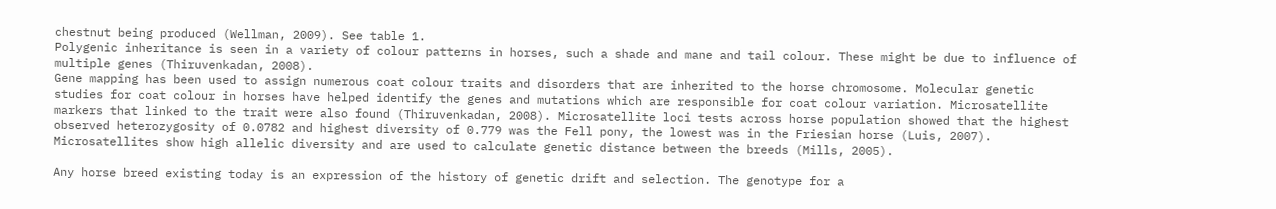chestnut being produced (Wellman, 2009). See table 1.
Polygenic inheritance is seen in a variety of colour patterns in horses, such a shade and mane and tail colour. These might be due to influence of multiple genes (Thiruvenkadan, 2008).
Gene mapping has been used to assign numerous coat colour traits and disorders that are inherited to the horse chromosome. Molecular genetic studies for coat colour in horses have helped identify the genes and mutations which are responsible for coat colour variation. Microsatellite markers that linked to the trait were also found (Thiruvenkadan, 2008). Microsatellite loci tests across horse population showed that the highest observed heterozygosity of 0.0782 and highest diversity of 0.779 was the Fell pony, the lowest was in the Friesian horse (Luis, 2007). Microsatellites show high allelic diversity and are used to calculate genetic distance between the breeds (Mills, 2005).

Any horse breed existing today is an expression of the history of genetic drift and selection. The genotype for a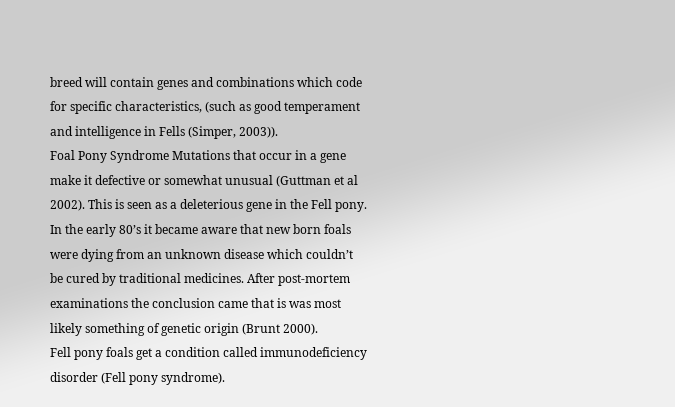breed will contain genes and combinations which code for specific characteristics, (such as good temperament and intelligence in Fells (Simper, 2003)).
Foal Pony Syndrome Mutations that occur in a gene make it defective or somewhat unusual (Guttman et al 2002). This is seen as a deleterious gene in the Fell pony.
In the early 80’s it became aware that new born foals were dying from an unknown disease which couldn’t be cured by traditional medicines. After post-mortem examinations the conclusion came that is was most likely something of genetic origin (Brunt 2000).
Fell pony foals get a condition called immunodeficiency disorder (Fell pony syndrome).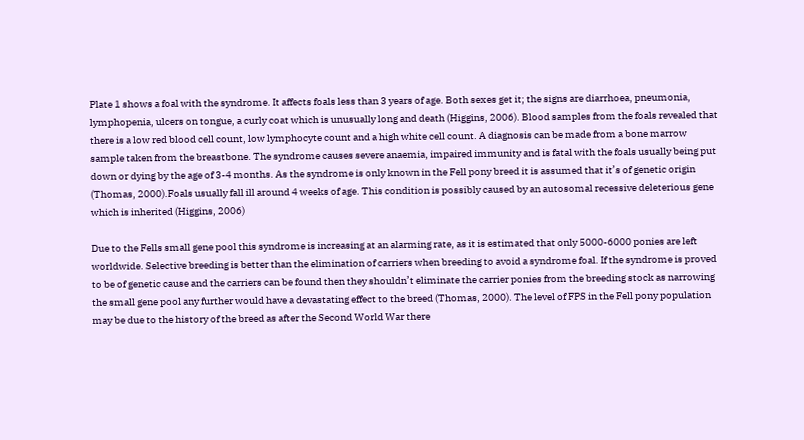Plate 1 shows a foal with the syndrome. It affects foals less than 3 years of age. Both sexes get it; the signs are diarrhoea, pneumonia, lymphopenia, ulcers on tongue, a curly coat which is unusually long and death (Higgins, 2006). Blood samples from the foals revealed that there is a low red blood cell count, low lymphocyte count and a high white cell count. A diagnosis can be made from a bone marrow sample taken from the breastbone. The syndrome causes severe anaemia, impaired immunity and is fatal with the foals usually being put down or dying by the age of 3-4 months. As the syndrome is only known in the Fell pony breed it is assumed that it’s of genetic origin (Thomas, 2000).Foals usually fall ill around 4 weeks of age. This condition is possibly caused by an autosomal recessive deleterious gene which is inherited (Higgins, 2006)

Due to the Fells small gene pool this syndrome is increasing at an alarming rate, as it is estimated that only 5000-6000 ponies are left worldwide. Selective breeding is better than the elimination of carriers when breeding to avoid a syndrome foal. If the syndrome is proved to be of genetic cause and the carriers can be found then they shouldn’t eliminate the carrier ponies from the breeding stock as narrowing the small gene pool any further would have a devastating effect to the breed (Thomas, 2000). The level of FPS in the Fell pony population may be due to the history of the breed as after the Second World War there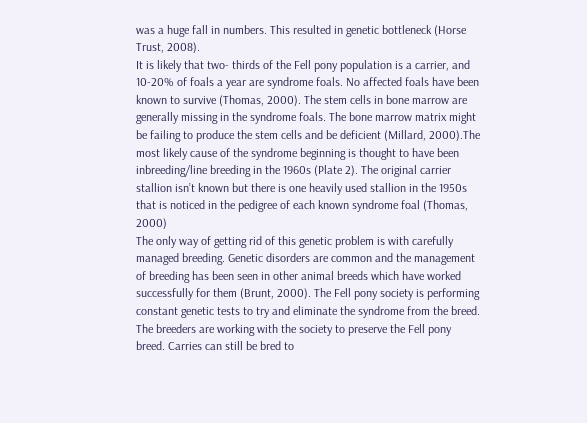was a huge fall in numbers. This resulted in genetic bottleneck (Horse Trust, 2008).
It is likely that two- thirds of the Fell pony population is a carrier, and 10-20% of foals a year are syndrome foals. No affected foals have been known to survive (Thomas, 2000). The stem cells in bone marrow are generally missing in the syndrome foals. The bone marrow matrix might be failing to produce the stem cells and be deficient (Millard, 2000).The most likely cause of the syndrome beginning is thought to have been inbreeding/line breeding in the 1960s (Plate 2). The original carrier stallion isn’t known but there is one heavily used stallion in the 1950s that is noticed in the pedigree of each known syndrome foal (Thomas, 2000)
The only way of getting rid of this genetic problem is with carefully managed breeding. Genetic disorders are common and the management of breeding has been seen in other animal breeds which have worked successfully for them (Brunt, 2000). The Fell pony society is performing constant genetic tests to try and eliminate the syndrome from the breed. The breeders are working with the society to preserve the Fell pony breed. Carries can still be bred to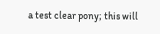a test clear pony; this will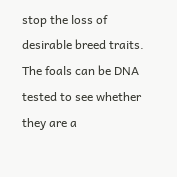stop the loss of desirable breed traits. The foals can be DNA tested to see whether they are a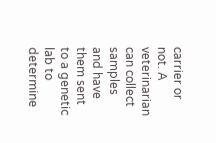carrier or not. A veterinarian can collect samples and have them sent to a genetic lab to determine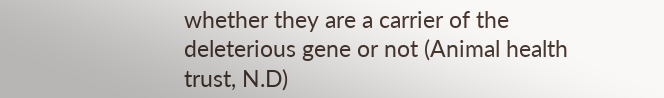whether they are a carrier of the deleterious gene or not (Animal health trust, N.D)